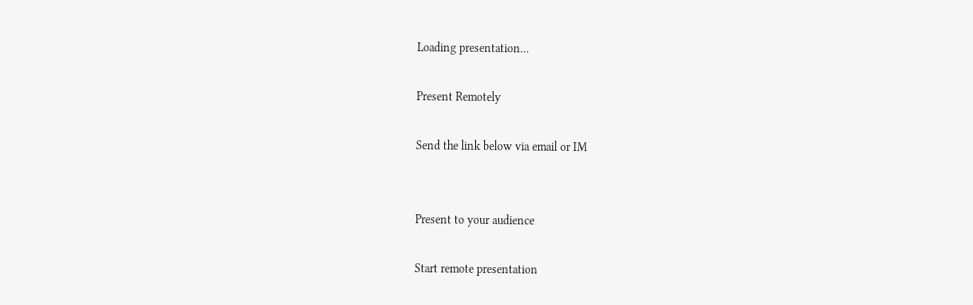Loading presentation...

Present Remotely

Send the link below via email or IM


Present to your audience

Start remote presentation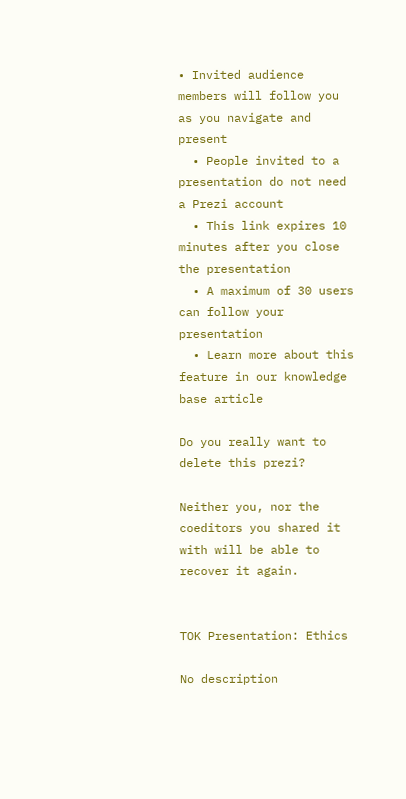• Invited audience members will follow you as you navigate and present
  • People invited to a presentation do not need a Prezi account
  • This link expires 10 minutes after you close the presentation
  • A maximum of 30 users can follow your presentation
  • Learn more about this feature in our knowledge base article

Do you really want to delete this prezi?

Neither you, nor the coeditors you shared it with will be able to recover it again.


TOK Presentation: Ethics

No description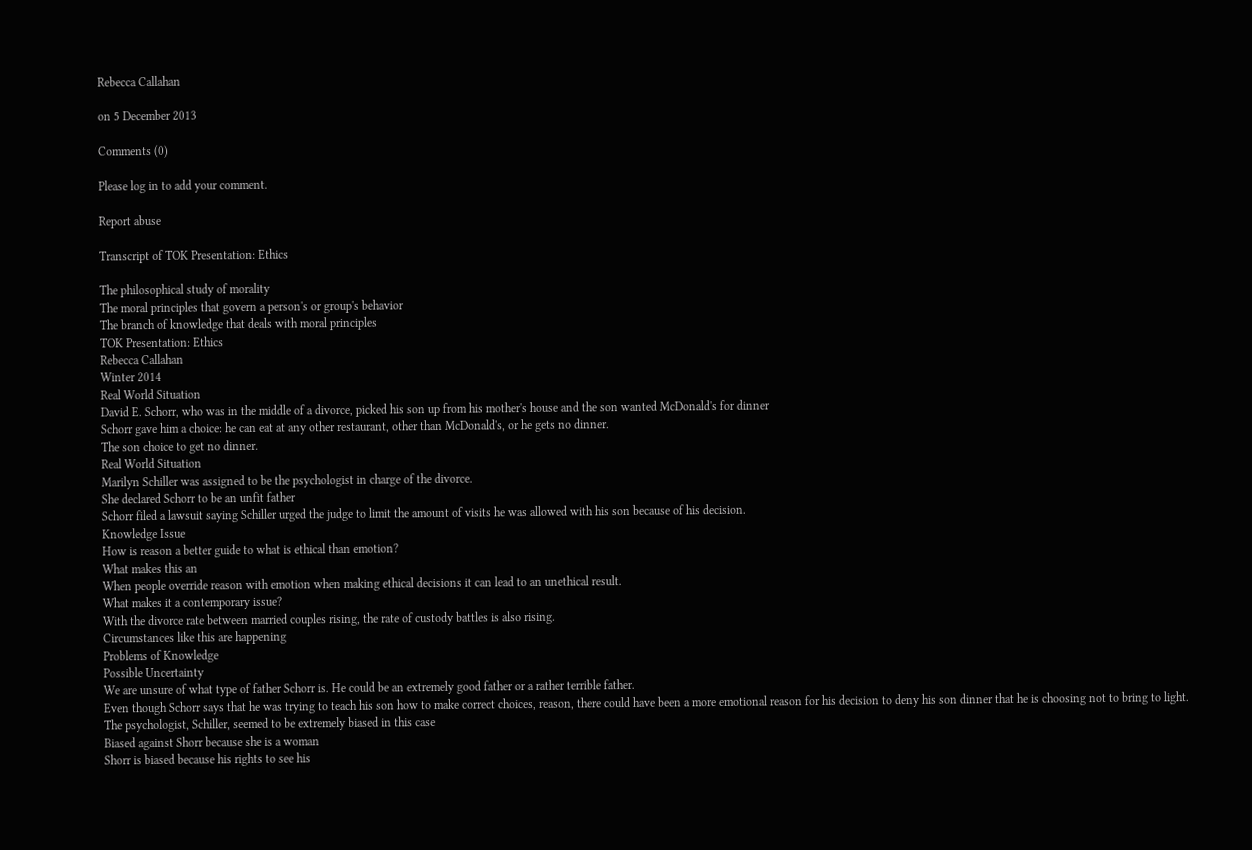Rebecca Callahan

on 5 December 2013

Comments (0)

Please log in to add your comment.

Report abuse

Transcript of TOK Presentation: Ethics

The philosophical study of morality
The moral principles that govern a person's or group's behavior
The branch of knowledge that deals with moral principles
TOK Presentation: Ethics
Rebecca Callahan
Winter 2014
Real World Situation
David E. Schorr, who was in the middle of a divorce, picked his son up from his mother's house and the son wanted McDonald's for dinner
Schorr gave him a choice: he can eat at any other restaurant, other than McDonald's, or he gets no dinner.
The son choice to get no dinner.
Real World Situation
Marilyn Schiller was assigned to be the psychologist in charge of the divorce.
She declared Schorr to be an unfit father
Schorr filed a lawsuit saying Schiller urged the judge to limit the amount of visits he was allowed with his son because of his decision.
Knowledge Issue
How is reason a better guide to what is ethical than emotion?
What makes this an
When people override reason with emotion when making ethical decisions it can lead to an unethical result.
What makes it a contemporary issue?
With the divorce rate between married couples rising, the rate of custody battles is also rising.
Circumstances like this are happening
Problems of Knowledge
Possible Uncertainty
We are unsure of what type of father Schorr is. He could be an extremely good father or a rather terrible father.
Even though Schorr says that he was trying to teach his son how to make correct choices, reason, there could have been a more emotional reason for his decision to deny his son dinner that he is choosing not to bring to light.
The psychologist, Schiller, seemed to be extremely biased in this case
Biased against Shorr because she is a woman
Shorr is biased because his rights to see his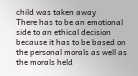child was taken away
There has to be an emotional side to an ethical decision because it has to be based on the personal morals as well as the morals held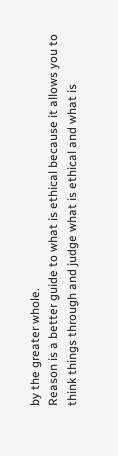by the greater whole.
Reason is a better guide to what is ethical because it allows you to think things through and judge what is ethical and what is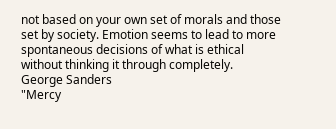not based on your own set of morals and those set by society. Emotion seems to lead to more spontaneous decisions of what is ethical without thinking it through completely.
George Sanders
"Mercy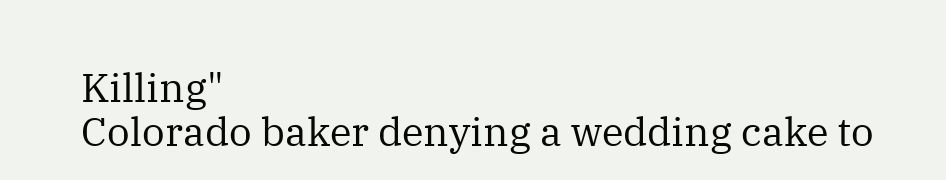Killing"
Colorado baker denying a wedding cake to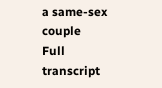a same-sex couple
Full transcript